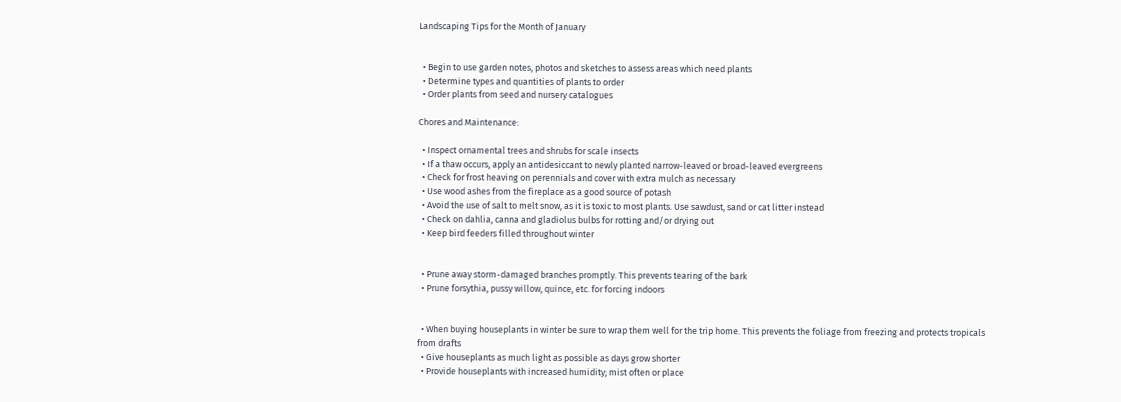Landscaping Tips for the Month of January


  • Begin to use garden notes, photos and sketches to assess areas which need plants
  • Determine types and quantities of plants to order
  • Order plants from seed and nursery catalogues

Chores and Maintenance:

  • Inspect ornamental trees and shrubs for scale insects
  • If a thaw occurs, apply an antidesiccant to newly planted narrow-leaved or broad-leaved evergreens
  • Check for frost heaving on perennials and cover with extra mulch as necessary
  • Use wood ashes from the fireplace as a good source of potash
  • Avoid the use of salt to melt snow, as it is toxic to most plants. Use sawdust, sand or cat litter instead
  • Check on dahlia, canna and gladiolus bulbs for rotting and/or drying out
  • Keep bird feeders filled throughout winter


  • Prune away storm-damaged branches promptly. This prevents tearing of the bark
  • Prune forsythia, pussy willow, quince, etc. for forcing indoors


  • When buying houseplants in winter be sure to wrap them well for the trip home. This prevents the foliage from freezing and protects tropicals from drafts
  • Give houseplants as much light as possible as days grow shorter
  • Provide houseplants with increased humidity; mist often or place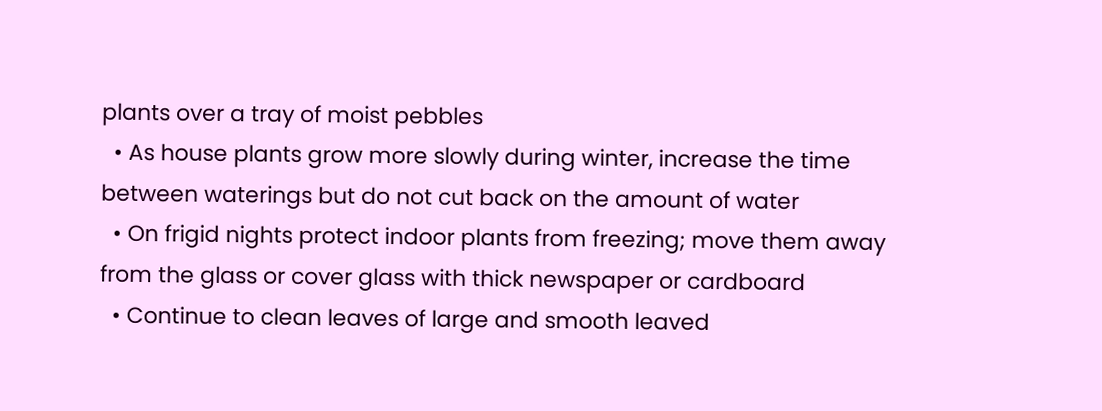plants over a tray of moist pebbles
  • As house plants grow more slowly during winter, increase the time between waterings but do not cut back on the amount of water
  • On frigid nights protect indoor plants from freezing; move them away from the glass or cover glass with thick newspaper or cardboard
  • Continue to clean leaves of large and smooth leaved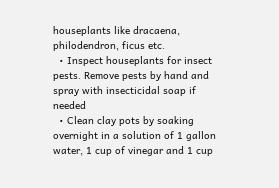houseplants like dracaena, philodendron, ficus etc.
  • Inspect houseplants for insect pests. Remove pests by hand and spray with insecticidal soap if needed
  • Clean clay pots by soaking overnight in a solution of 1 gallon water, 1 cup of vinegar and 1 cup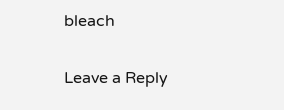bleach

Leave a Reply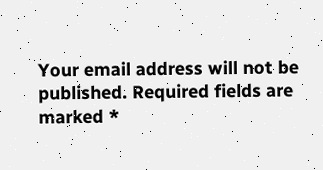Your email address will not be published. Required fields are marked *